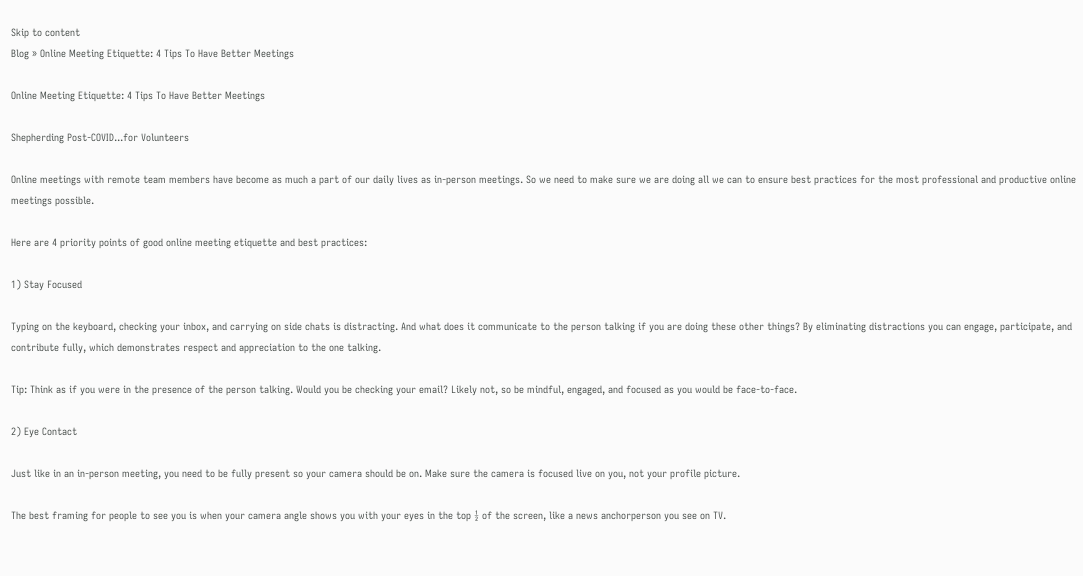Skip to content
Blog » Online Meeting Etiquette: 4 Tips To Have Better Meetings

Online Meeting Etiquette: 4 Tips To Have Better Meetings

Shepherding Post-COVID...for Volunteers

Online meetings with remote team members have become as much a part of our daily lives as in-person meetings. So we need to make sure we are doing all we can to ensure best practices for the most professional and productive online meetings possible.

Here are 4 priority points of good online meeting etiquette and best practices:

1) Stay Focused

Typing on the keyboard, checking your inbox, and carrying on side chats is distracting. And what does it communicate to the person talking if you are doing these other things? By eliminating distractions you can engage, participate, and contribute fully, which demonstrates respect and appreciation to the one talking.

Tip: Think as if you were in the presence of the person talking. Would you be checking your email? Likely not, so be mindful, engaged, and focused as you would be face-to-face.

2) Eye Contact

Just like in an in-person meeting, you need to be fully present so your camera should be on. Make sure the camera is focused live on you, not your profile picture.

The best framing for people to see you is when your camera angle shows you with your eyes in the top ½ of the screen, like a news anchorperson you see on TV.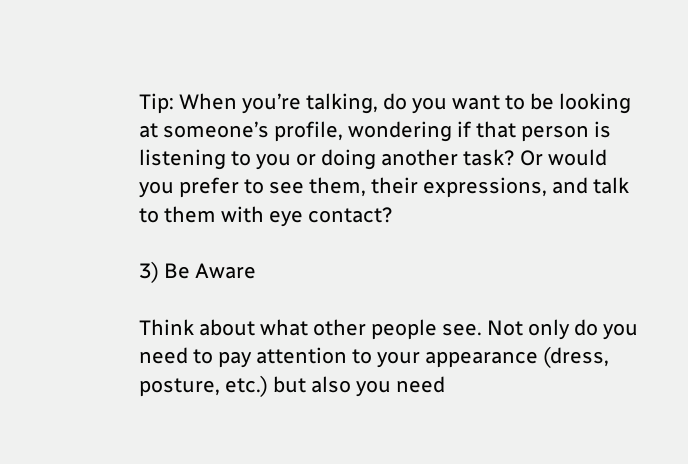Tip: When you’re talking, do you want to be looking at someone’s profile, wondering if that person is listening to you or doing another task? Or would you prefer to see them, their expressions, and talk to them with eye contact?

3) Be Aware

Think about what other people see. Not only do you need to pay attention to your appearance (dress, posture, etc.) but also you need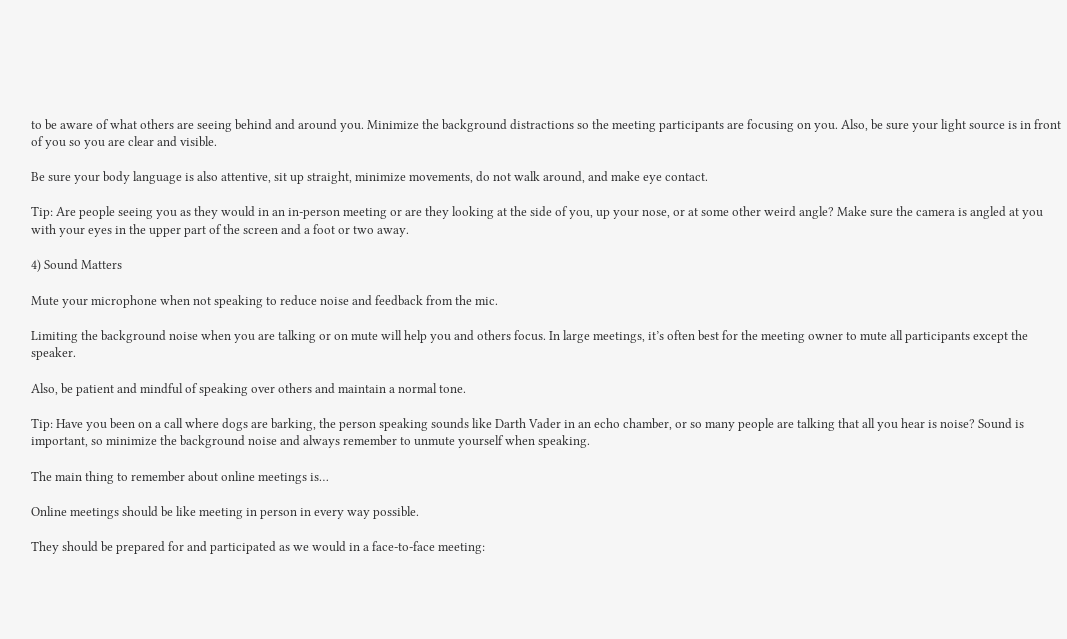to be aware of what others are seeing behind and around you. Minimize the background distractions so the meeting participants are focusing on you. Also, be sure your light source is in front of you so you are clear and visible.

Be sure your body language is also attentive, sit up straight, minimize movements, do not walk around, and make eye contact.

Tip: Are people seeing you as they would in an in-person meeting or are they looking at the side of you, up your nose, or at some other weird angle? Make sure the camera is angled at you with your eyes in the upper part of the screen and a foot or two away.

4) Sound Matters

Mute your microphone when not speaking to reduce noise and feedback from the mic.

Limiting the background noise when you are talking or on mute will help you and others focus. In large meetings, it’s often best for the meeting owner to mute all participants except the speaker.

Also, be patient and mindful of speaking over others and maintain a normal tone.

Tip: Have you been on a call where dogs are barking, the person speaking sounds like Darth Vader in an echo chamber, or so many people are talking that all you hear is noise? Sound is important, so minimize the background noise and always remember to unmute yourself when speaking.

The main thing to remember about online meetings is…

Online meetings should be like meeting in person in every way possible.

They should be prepared for and participated as we would in a face-to-face meeting: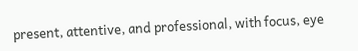present, attentive, and professional, with focus, eye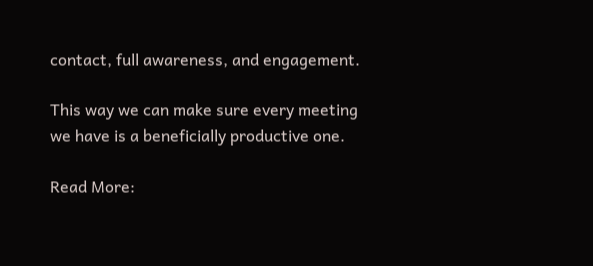contact, full awareness, and engagement.

This way we can make sure every meeting we have is a beneficially productive one.

Read More: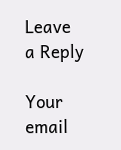Leave a Reply

Your email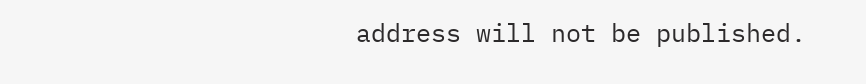address will not be published.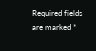Required fields are marked *